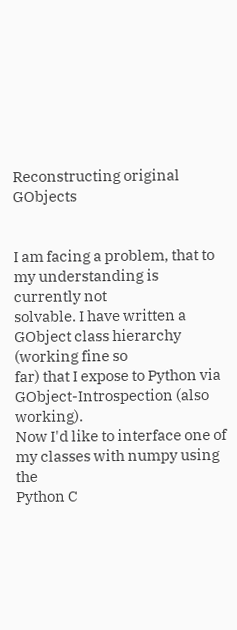Reconstructing original GObjects


I am facing a problem, that to my understanding is currently not
solvable. I have written a GObject class hierarchy (working fine so
far) that I expose to Python via GObject-Introspection (also working).
Now I'd like to interface one of my classes with numpy using the
Python C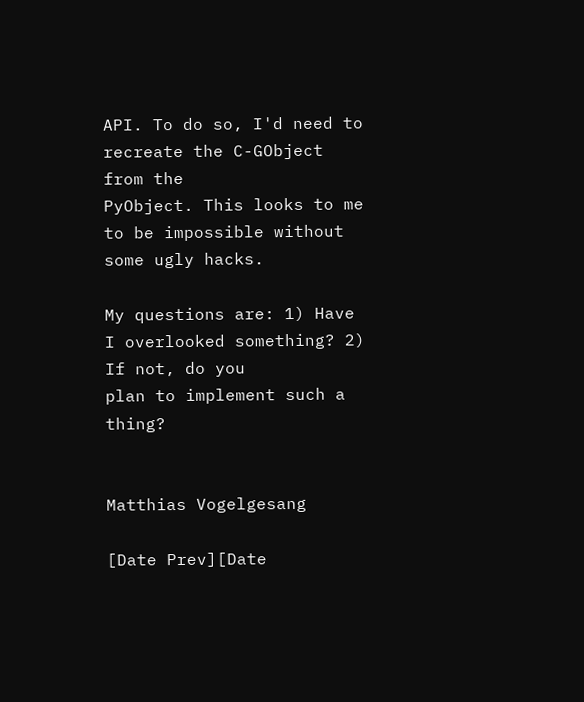API. To do so, I'd need to recreate the C-GObject from the
PyObject. This looks to me to be impossible without some ugly hacks.

My questions are: 1) Have I overlooked something? 2) If not, do you
plan to implement such a thing?


Matthias Vogelgesang

[Date Prev][Date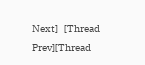Next]   [Thread Prev][Thread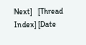Next]   [Thread Index] [Date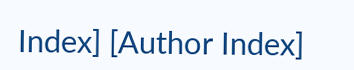Index] [Author Index]